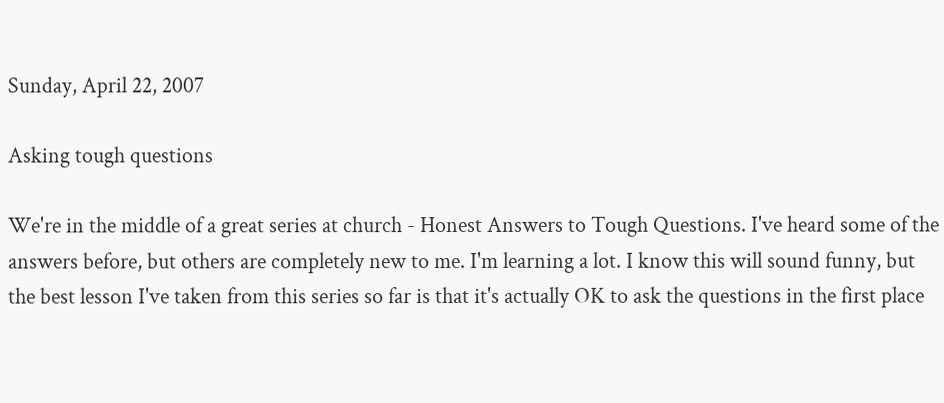Sunday, April 22, 2007

Asking tough questions

We're in the middle of a great series at church - Honest Answers to Tough Questions. I've heard some of the answers before, but others are completely new to me. I'm learning a lot. I know this will sound funny, but the best lesson I've taken from this series so far is that it's actually OK to ask the questions in the first place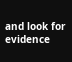and look for evidence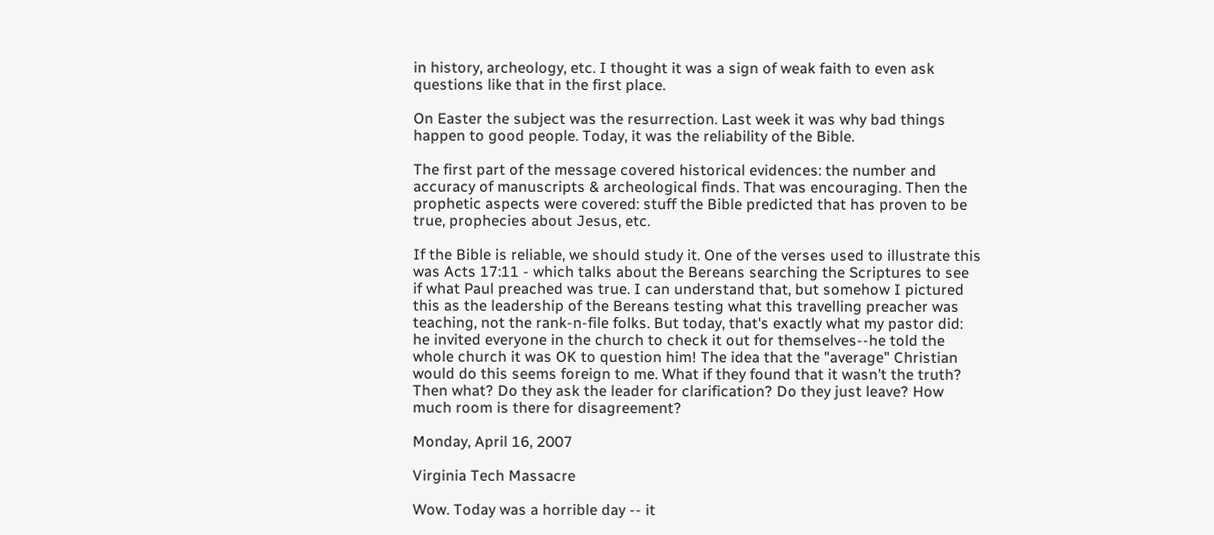in history, archeology, etc. I thought it was a sign of weak faith to even ask questions like that in the first place.

On Easter the subject was the resurrection. Last week it was why bad things happen to good people. Today, it was the reliability of the Bible.

The first part of the message covered historical evidences: the number and accuracy of manuscripts & archeological finds. That was encouraging. Then the prophetic aspects were covered: stuff the Bible predicted that has proven to be true, prophecies about Jesus, etc.

If the Bible is reliable, we should study it. One of the verses used to illustrate this was Acts 17:11 - which talks about the Bereans searching the Scriptures to see if what Paul preached was true. I can understand that, but somehow I pictured this as the leadership of the Bereans testing what this travelling preacher was teaching, not the rank-n-file folks. But today, that's exactly what my pastor did: he invited everyone in the church to check it out for themselves--he told the whole church it was OK to question him! The idea that the "average" Christian would do this seems foreign to me. What if they found that it wasn't the truth? Then what? Do they ask the leader for clarification? Do they just leave? How much room is there for disagreement?

Monday, April 16, 2007

Virginia Tech Massacre

Wow. Today was a horrible day -- it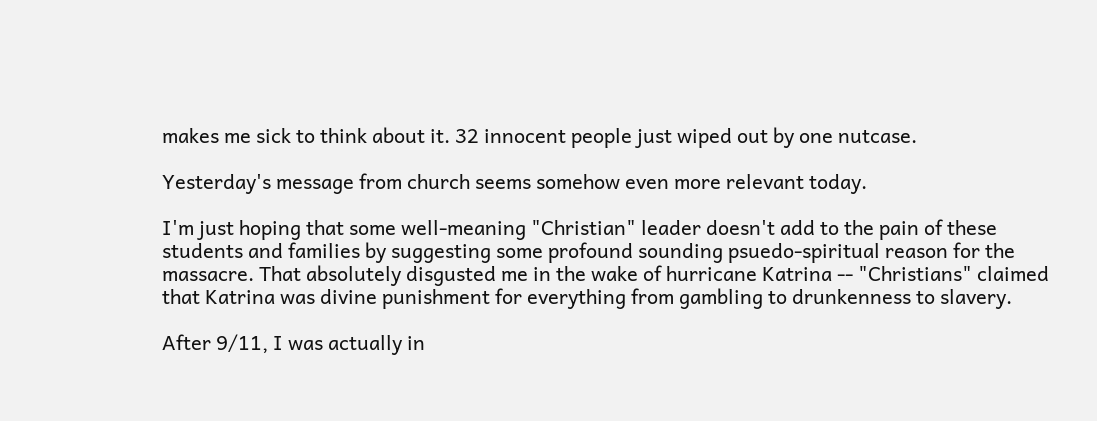makes me sick to think about it. 32 innocent people just wiped out by one nutcase.

Yesterday's message from church seems somehow even more relevant today.

I'm just hoping that some well-meaning "Christian" leader doesn't add to the pain of these students and families by suggesting some profound sounding psuedo-spiritual reason for the massacre. That absolutely disgusted me in the wake of hurricane Katrina -- "Christians" claimed that Katrina was divine punishment for everything from gambling to drunkenness to slavery.

After 9/11, I was actually in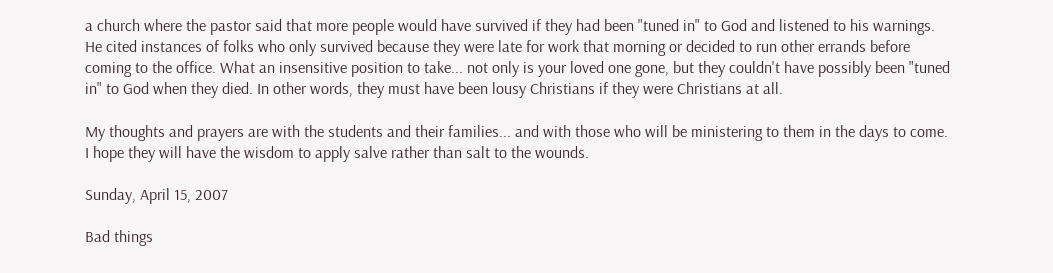a church where the pastor said that more people would have survived if they had been "tuned in" to God and listened to his warnings. He cited instances of folks who only survived because they were late for work that morning or decided to run other errands before coming to the office. What an insensitive position to take... not only is your loved one gone, but they couldn't have possibly been "tuned in" to God when they died. In other words, they must have been lousy Christians if they were Christians at all.

My thoughts and prayers are with the students and their families... and with those who will be ministering to them in the days to come. I hope they will have the wisdom to apply salve rather than salt to the wounds.

Sunday, April 15, 2007

Bad things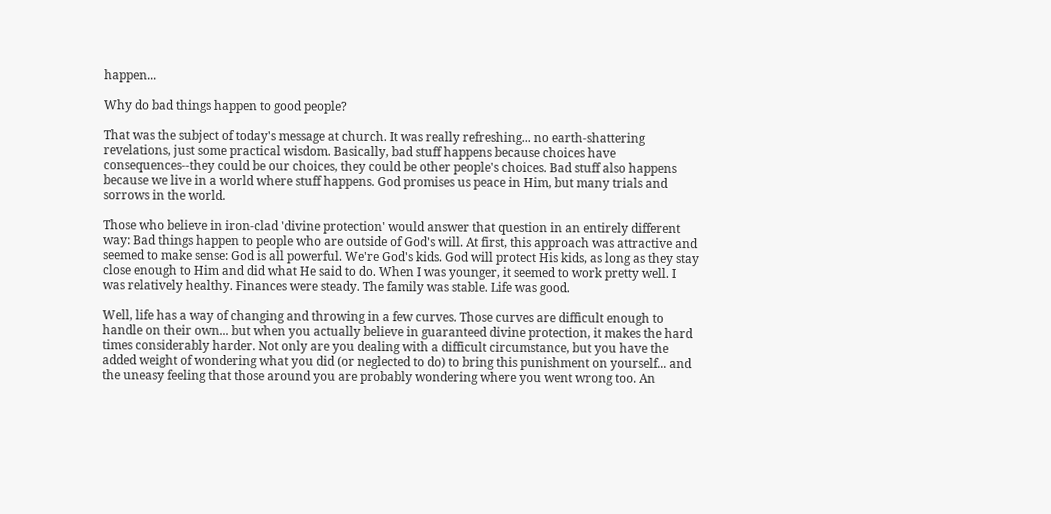happen...

Why do bad things happen to good people?

That was the subject of today's message at church. It was really refreshing... no earth-shattering revelations, just some practical wisdom. Basically, bad stuff happens because choices have consequences--they could be our choices, they could be other people's choices. Bad stuff also happens because we live in a world where stuff happens. God promises us peace in Him, but many trials and sorrows in the world.

Those who believe in iron-clad 'divine protection' would answer that question in an entirely different way: Bad things happen to people who are outside of God's will. At first, this approach was attractive and seemed to make sense: God is all powerful. We're God's kids. God will protect His kids, as long as they stay close enough to Him and did what He said to do. When I was younger, it seemed to work pretty well. I was relatively healthy. Finances were steady. The family was stable. Life was good.

Well, life has a way of changing and throwing in a few curves. Those curves are difficult enough to handle on their own... but when you actually believe in guaranteed divine protection, it makes the hard times considerably harder. Not only are you dealing with a difficult circumstance, but you have the added weight of wondering what you did (or neglected to do) to bring this punishment on yourself... and the uneasy feeling that those around you are probably wondering where you went wrong too. An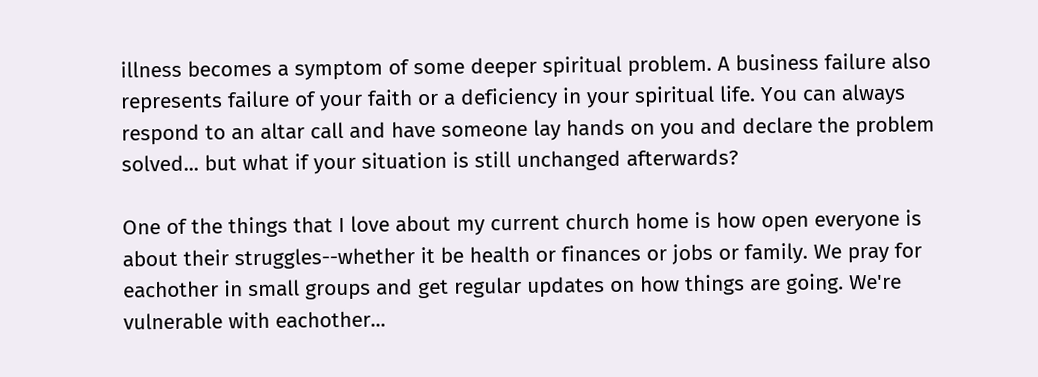illness becomes a symptom of some deeper spiritual problem. A business failure also represents failure of your faith or a deficiency in your spiritual life. You can always respond to an altar call and have someone lay hands on you and declare the problem solved... but what if your situation is still unchanged afterwards?

One of the things that I love about my current church home is how open everyone is about their struggles--whether it be health or finances or jobs or family. We pray for eachother in small groups and get regular updates on how things are going. We're vulnerable with eachother...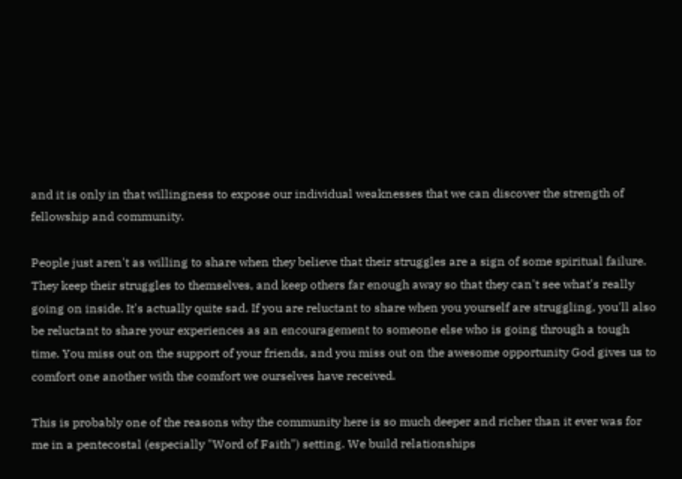and it is only in that willingness to expose our individual weaknesses that we can discover the strength of fellowship and community.

People just aren't as willing to share when they believe that their struggles are a sign of some spiritual failure. They keep their struggles to themselves, and keep others far enough away so that they can't see what's really going on inside. It's actually quite sad. If you are reluctant to share when you yourself are struggling, you'll also be reluctant to share your experiences as an encouragement to someone else who is going through a tough time. You miss out on the support of your friends, and you miss out on the awesome opportunity God gives us to comfort one another with the comfort we ourselves have received.

This is probably one of the reasons why the community here is so much deeper and richer than it ever was for me in a pentecostal (especially "Word of Faith") setting. We build relationships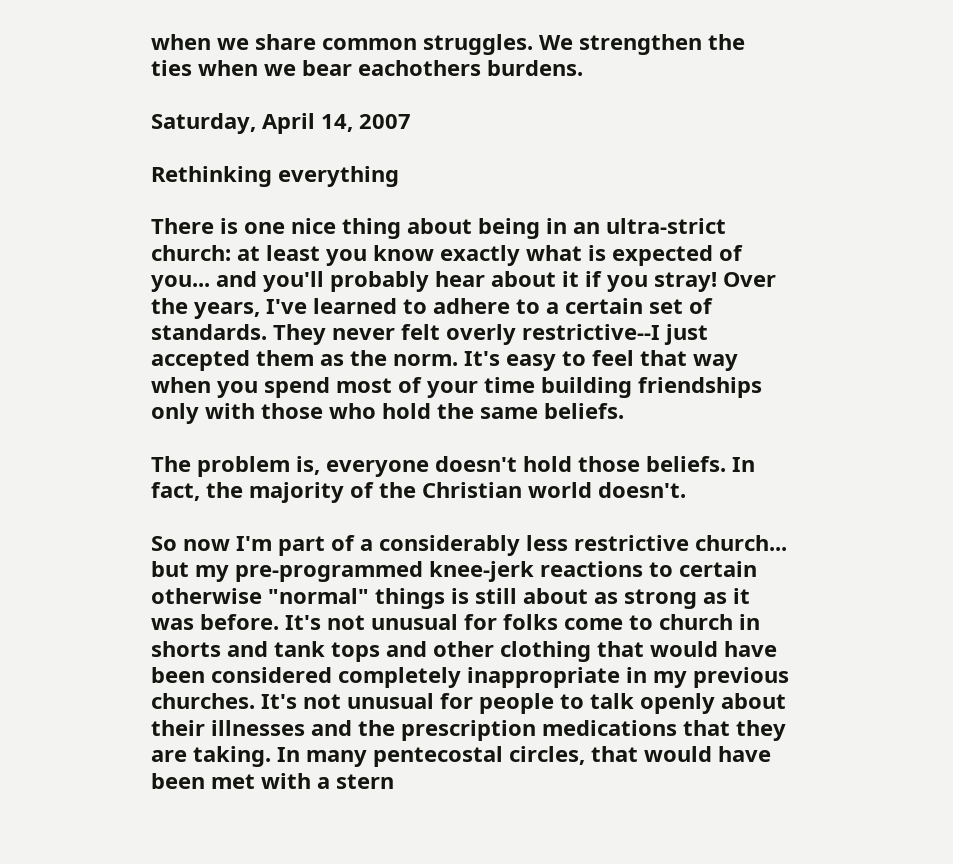when we share common struggles. We strengthen the ties when we bear eachothers burdens.

Saturday, April 14, 2007

Rethinking everything

There is one nice thing about being in an ultra-strict church: at least you know exactly what is expected of you... and you'll probably hear about it if you stray! Over the years, I've learned to adhere to a certain set of standards. They never felt overly restrictive--I just accepted them as the norm. It's easy to feel that way when you spend most of your time building friendships only with those who hold the same beliefs.

The problem is, everyone doesn't hold those beliefs. In fact, the majority of the Christian world doesn't.

So now I'm part of a considerably less restrictive church... but my pre-programmed knee-jerk reactions to certain otherwise "normal" things is still about as strong as it was before. It's not unusual for folks come to church in shorts and tank tops and other clothing that would have been considered completely inappropriate in my previous churches. It's not unusual for people to talk openly about their illnesses and the prescription medications that they are taking. In many pentecostal circles, that would have been met with a stern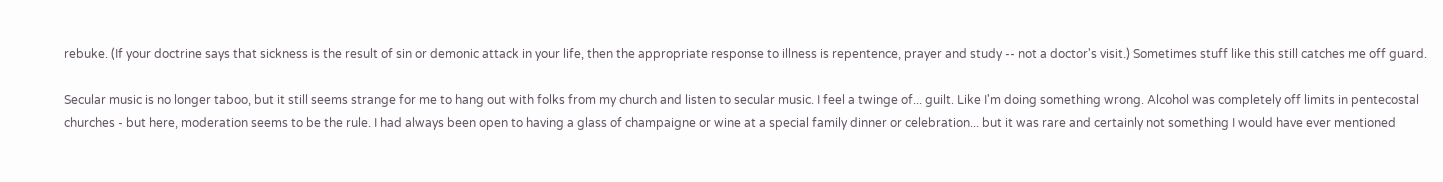rebuke. (If your doctrine says that sickness is the result of sin or demonic attack in your life, then the appropriate response to illness is repentence, prayer and study -- not a doctor's visit.) Sometimes stuff like this still catches me off guard.

Secular music is no longer taboo, but it still seems strange for me to hang out with folks from my church and listen to secular music. I feel a twinge of... guilt. Like I'm doing something wrong. Alcohol was completely off limits in pentecostal churches - but here, moderation seems to be the rule. I had always been open to having a glass of champaigne or wine at a special family dinner or celebration... but it was rare and certainly not something I would have ever mentioned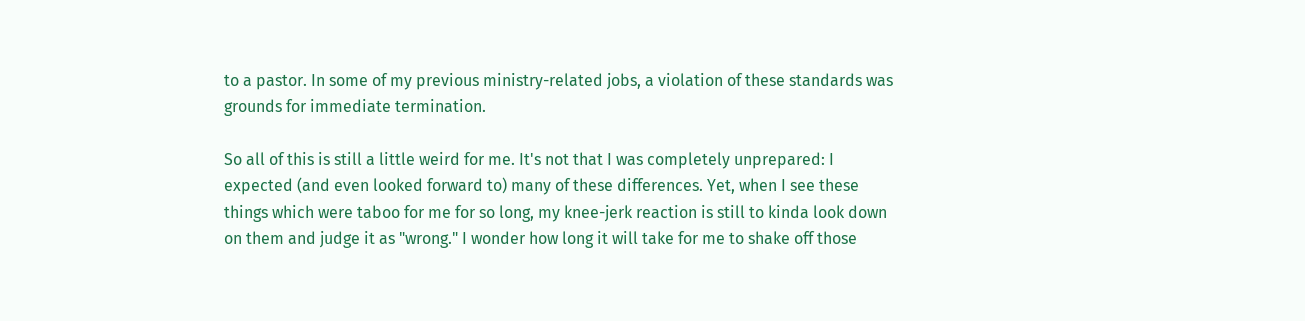to a pastor. In some of my previous ministry-related jobs, a violation of these standards was grounds for immediate termination.

So all of this is still a little weird for me. It's not that I was completely unprepared: I expected (and even looked forward to) many of these differences. Yet, when I see these things which were taboo for me for so long, my knee-jerk reaction is still to kinda look down on them and judge it as "wrong." I wonder how long it will take for me to shake off those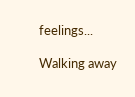feelings...

Walking away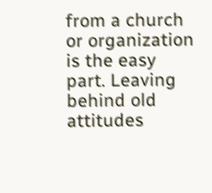from a church or organization is the easy part. Leaving behind old attitudes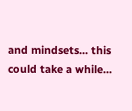and mindsets... this could take a while...